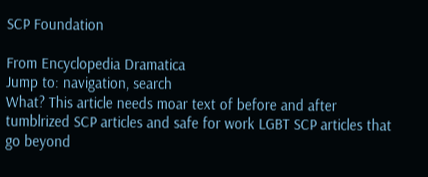SCP Foundation

From Encyclopedia Dramatica
Jump to: navigation, search
What? This article needs moar text of before and after tumblrized SCP articles and safe for work LGBT SCP articles that go beyond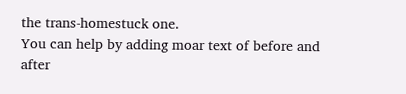the trans-homestuck one.
You can help by adding moar text of before and after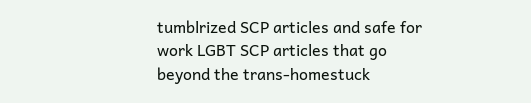tumblrized SCP articles and safe for work LGBT SCP articles that go beyond the trans-homestuck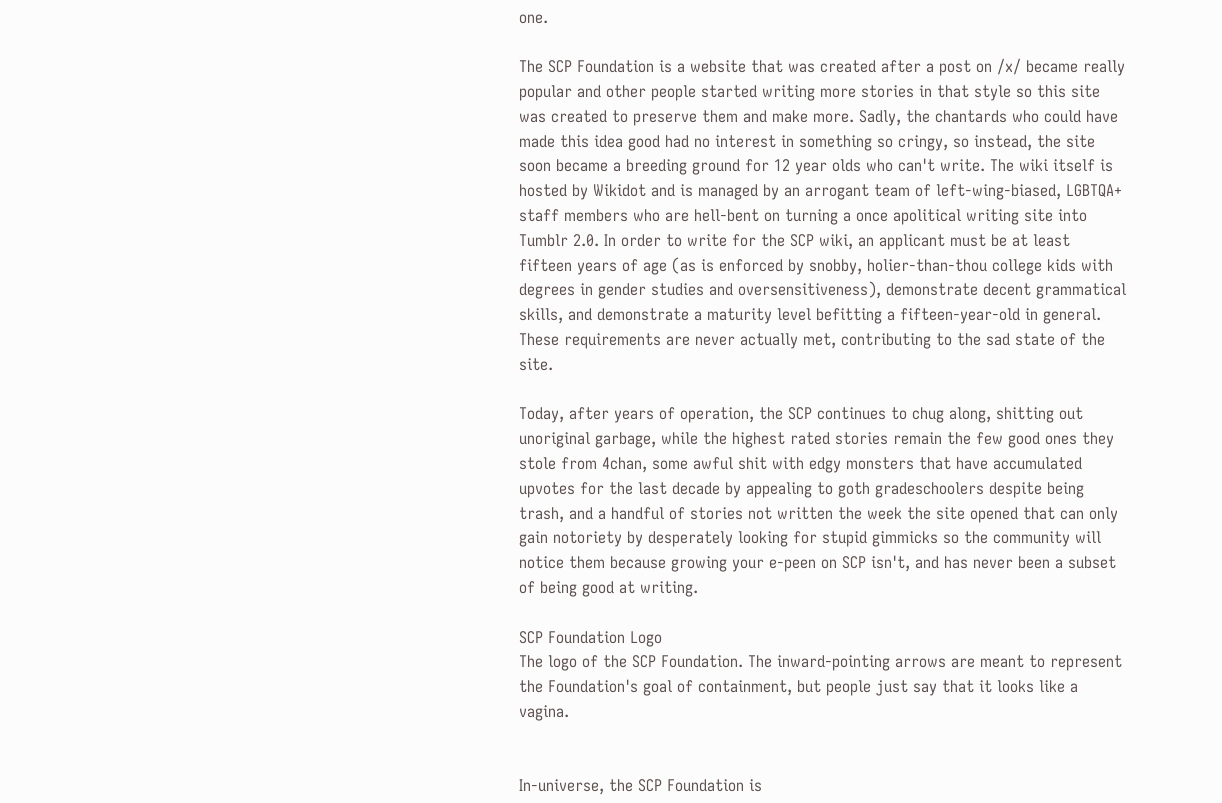one.

The SCP Foundation is a website that was created after a post on /x/ became really popular and other people started writing more stories in that style so this site was created to preserve them and make more. Sadly, the chantards who could have made this idea good had no interest in something so cringy, so instead, the site soon became a breeding ground for 12 year olds who can't write. The wiki itself is hosted by Wikidot and is managed by an arrogant team of left-wing-biased, LGBTQA+ staff members who are hell-bent on turning a once apolitical writing site into Tumblr 2.0. In order to write for the SCP wiki, an applicant must be at least fifteen years of age (as is enforced by snobby, holier-than-thou college kids with degrees in gender studies and oversensitiveness), demonstrate decent grammatical skills, and demonstrate a maturity level befitting a fifteen-year-old in general. These requirements are never actually met, contributing to the sad state of the site.

Today, after years of operation, the SCP continues to chug along, shitting out unoriginal garbage, while the highest rated stories remain the few good ones they stole from 4chan, some awful shit with edgy monsters that have accumulated upvotes for the last decade by appealing to goth gradeschoolers despite being trash, and a handful of stories not written the week the site opened that can only gain notoriety by desperately looking for stupid gimmicks so the community will notice them because growing your e-peen on SCP isn't, and has never been a subset of being good at writing.

SCP Foundation Logo
The logo of the SCP Foundation. The inward-pointing arrows are meant to represent the Foundation's goal of containment, but people just say that it looks like a vagina.


In-universe, the SCP Foundation is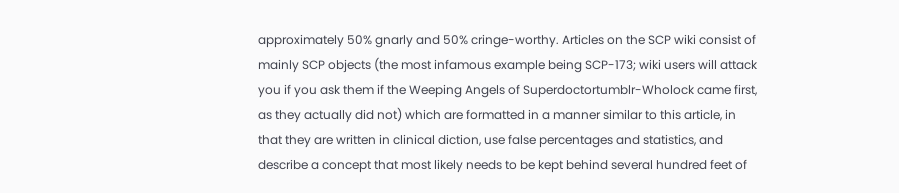approximately 50% gnarly and 50% cringe-worthy. Articles on the SCP wiki consist of mainly SCP objects (the most infamous example being SCP-173; wiki users will attack you if you ask them if the Weeping Angels of Superdoctortumblr-Wholock came first, as they actually did not) which are formatted in a manner similar to this article, in that they are written in clinical diction, use false percentages and statistics, and describe a concept that most likely needs to be kept behind several hundred feet of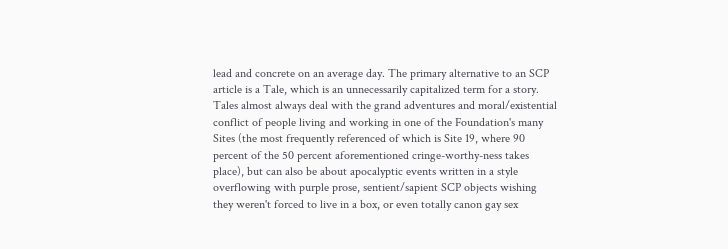lead and concrete on an average day. The primary alternative to an SCP article is a Tale, which is an unnecessarily capitalized term for a story. Tales almost always deal with the grand adventures and moral/existential conflict of people living and working in one of the Foundation's many Sites (the most frequently referenced of which is Site 19, where 90 percent of the 50 percent aforementioned cringe-worthy-ness takes place), but can also be about apocalyptic events written in a style overflowing with purple prose, sentient/sapient SCP objects wishing they weren't forced to live in a box, or even totally canon gay sex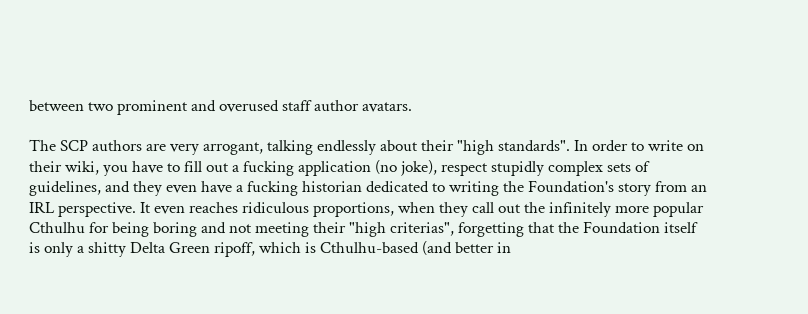between two prominent and overused staff author avatars.

The SCP authors are very arrogant, talking endlessly about their "high standards". In order to write on their wiki, you have to fill out a fucking application (no joke), respect stupidly complex sets of guidelines, and they even have a fucking historian dedicated to writing the Foundation's story from an IRL perspective. It even reaches ridiculous proportions, when they call out the infinitely more popular Cthulhu for being boring and not meeting their "high criterias", forgetting that the Foundation itself is only a shitty Delta Green ripoff, which is Cthulhu-based (and better in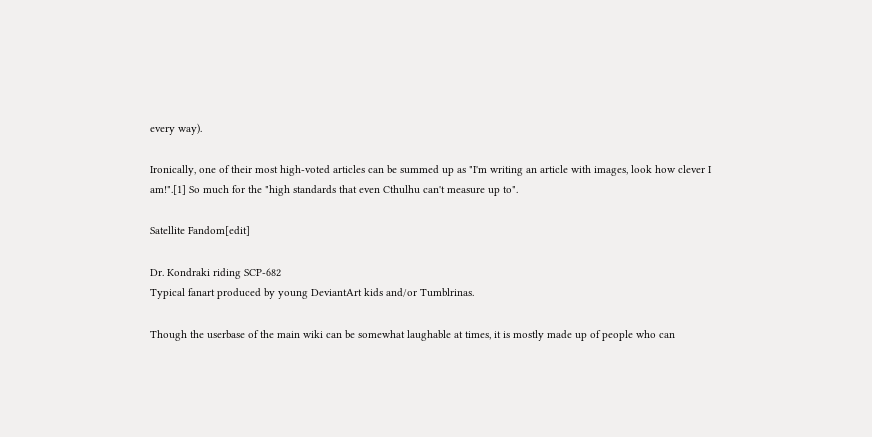every way).

Ironically, one of their most high-voted articles can be summed up as "I'm writing an article with images, look how clever I am!".[1] So much for the "high standards that even Cthulhu can't measure up to".

Satellite Fandom[edit]

Dr. Kondraki riding SCP-682
Typical fanart produced by young DeviantArt kids and/or Tumblrinas.

Though the userbase of the main wiki can be somewhat laughable at times, it is mostly made up of people who can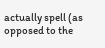actually spell (as opposed to the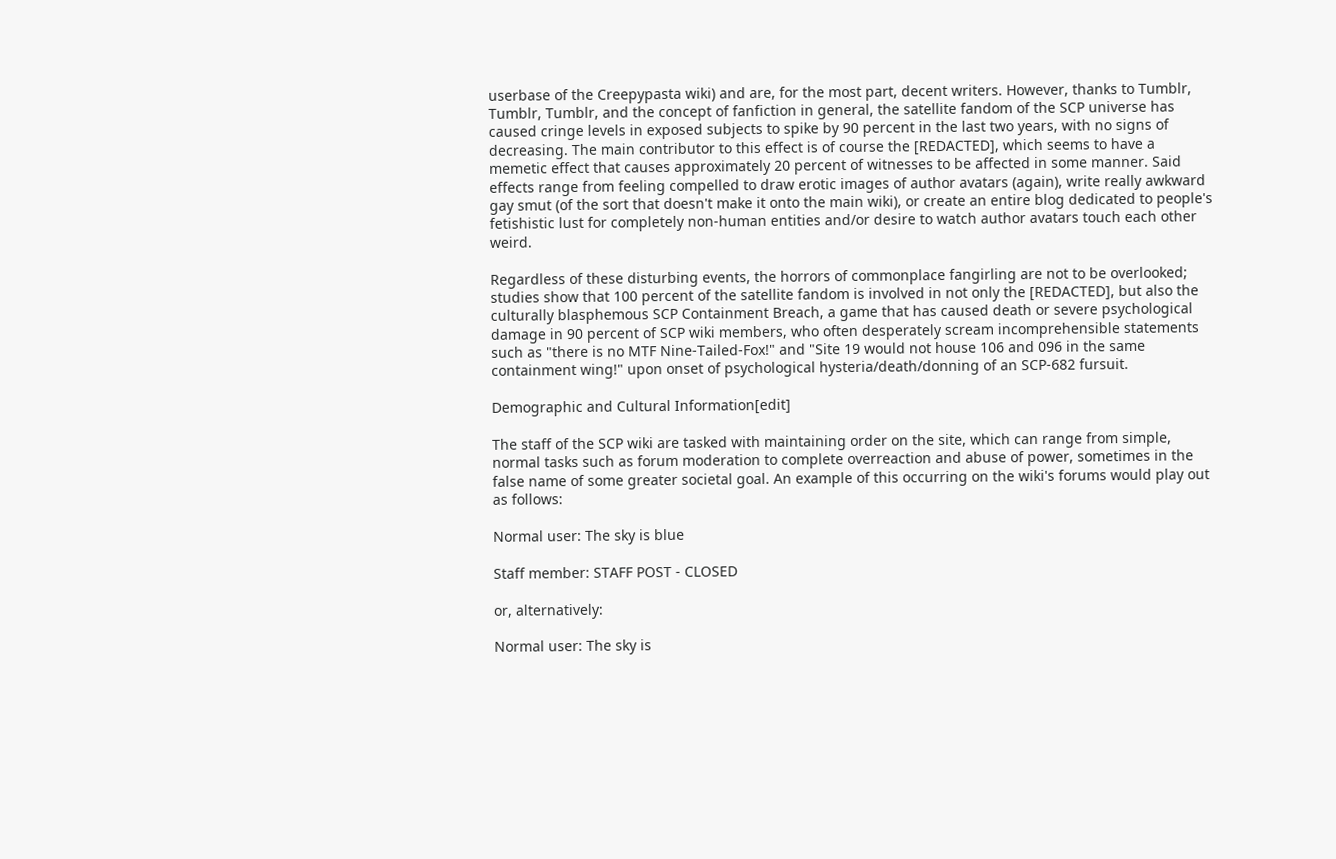userbase of the Creepypasta wiki) and are, for the most part, decent writers. However, thanks to Tumblr, Tumblr, Tumblr, and the concept of fanfiction in general, the satellite fandom of the SCP universe has caused cringe levels in exposed subjects to spike by 90 percent in the last two years, with no signs of decreasing. The main contributor to this effect is of course the [REDACTED], which seems to have a memetic effect that causes approximately 20 percent of witnesses to be affected in some manner. Said effects range from feeling compelled to draw erotic images of author avatars (again), write really awkward gay smut (of the sort that doesn't make it onto the main wiki), or create an entire blog dedicated to people's fetishistic lust for completely non-human entities and/or desire to watch author avatars touch each other weird.

Regardless of these disturbing events, the horrors of commonplace fangirling are not to be overlooked; studies show that 100 percent of the satellite fandom is involved in not only the [REDACTED], but also the culturally blasphemous SCP Containment Breach, a game that has caused death or severe psychological damage in 90 percent of SCP wiki members, who often desperately scream incomprehensible statements such as "there is no MTF Nine-Tailed-Fox!" and "Site 19 would not house 106 and 096 in the same containment wing!" upon onset of psychological hysteria/death/donning of an SCP-682 fursuit.

Demographic and Cultural Information[edit]

The staff of the SCP wiki are tasked with maintaining order on the site, which can range from simple, normal tasks such as forum moderation to complete overreaction and abuse of power, sometimes in the false name of some greater societal goal. An example of this occurring on the wiki's forums would play out as follows:

Normal user: The sky is blue

Staff member: STAFF POST - CLOSED

or, alternatively:

Normal user: The sky is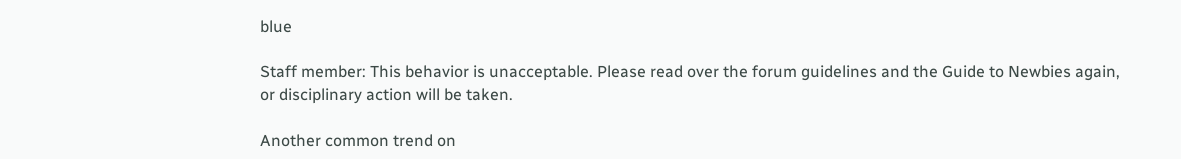blue

Staff member: This behavior is unacceptable. Please read over the forum guidelines and the Guide to Newbies again, or disciplinary action will be taken.

Another common trend on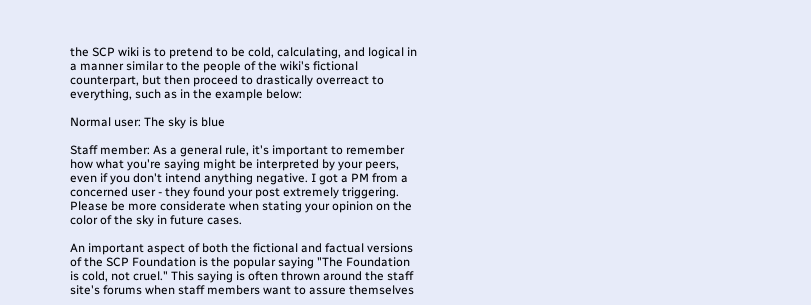the SCP wiki is to pretend to be cold, calculating, and logical in a manner similar to the people of the wiki's fictional counterpart, but then proceed to drastically overreact to everything, such as in the example below:

Normal user: The sky is blue

Staff member: As a general rule, it's important to remember how what you're saying might be interpreted by your peers, even if you don't intend anything negative. I got a PM from a concerned user - they found your post extremely triggering. Please be more considerate when stating your opinion on the color of the sky in future cases.

An important aspect of both the fictional and factual versions of the SCP Foundation is the popular saying "The Foundation is cold, not cruel." This saying is often thrown around the staff site's forums when staff members want to assure themselves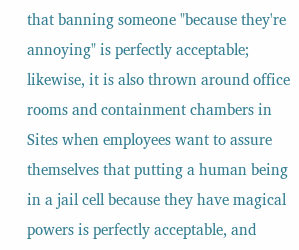that banning someone "because they're annoying" is perfectly acceptable; likewise, it is also thrown around office rooms and containment chambers in Sites when employees want to assure themselves that putting a human being in a jail cell because they have magical powers is perfectly acceptable, and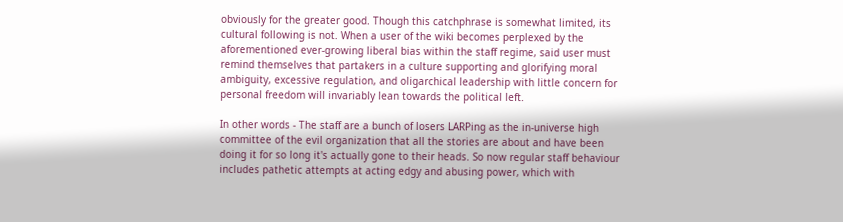obviously for the greater good. Though this catchphrase is somewhat limited, its cultural following is not. When a user of the wiki becomes perplexed by the aforementioned ever-growing liberal bias within the staff regime, said user must remind themselves that partakers in a culture supporting and glorifying moral ambiguity, excessive regulation, and oligarchical leadership with little concern for personal freedom will invariably lean towards the political left.

In other words - The staff are a bunch of losers LARPing as the in-universe high committee of the evil organization that all the stories are about and have been doing it for so long it's actually gone to their heads. So now regular staff behaviour includes pathetic attempts at acting edgy and abusing power, which with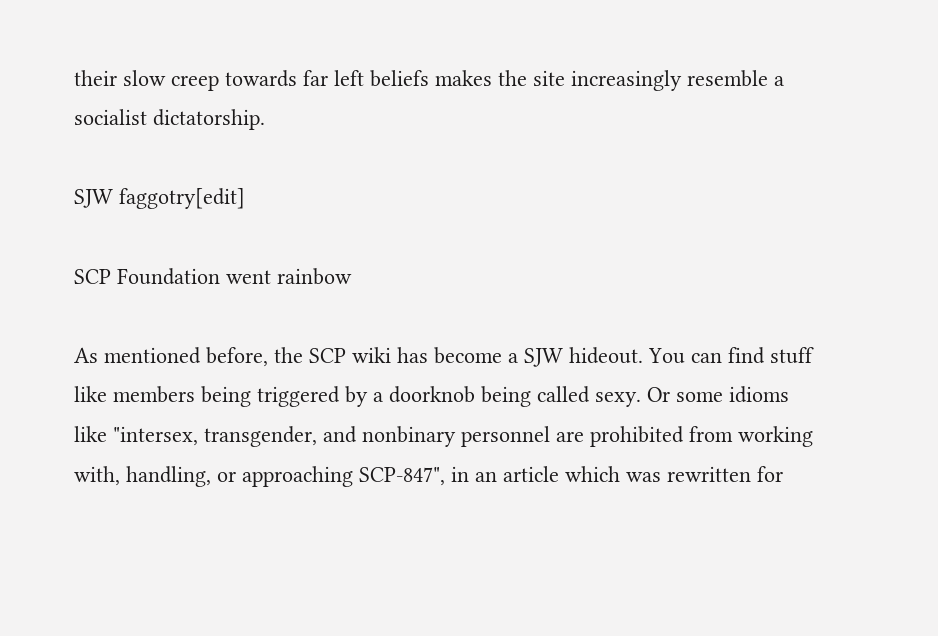their slow creep towards far left beliefs makes the site increasingly resemble a socialist dictatorship.

SJW faggotry[edit]

SCP Foundation went rainbow

As mentioned before, the SCP wiki has become a SJW hideout. You can find stuff like members being triggered by a doorknob being called sexy. Or some idioms like "intersex, transgender, and nonbinary personnel are prohibited from working with, handling, or approaching SCP-847", in an article which was rewritten for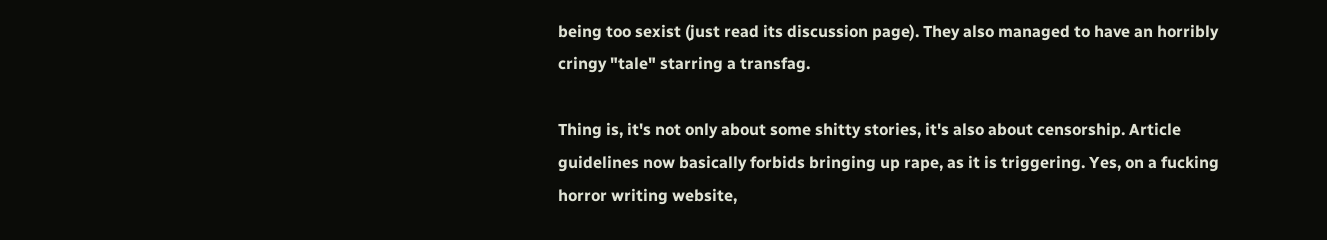being too sexist (just read its discussion page). They also managed to have an horribly cringy "tale" starring a transfag.

Thing is, it's not only about some shitty stories, it's also about censorship. Article guidelines now basically forbids bringing up rape, as it is triggering. Yes, on a fucking horror writing website,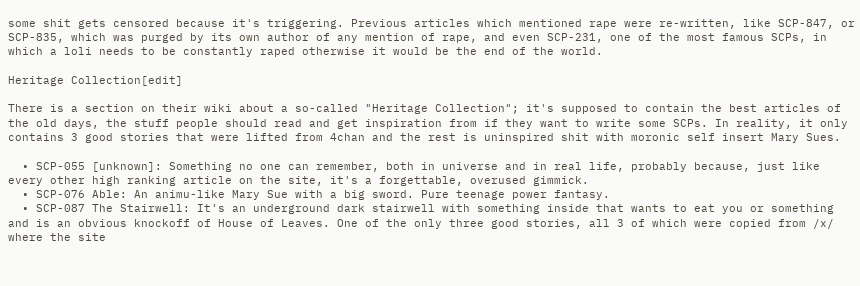some shit gets censored because it's triggering. Previous articles which mentioned rape were re-written, like SCP-847, or SCP-835, which was purged by its own author of any mention of rape, and even SCP-231, one of the most famous SCPs, in which a loli needs to be constantly raped otherwise it would be the end of the world.

Heritage Collection[edit]

There is a section on their wiki about a so-called "Heritage Collection"; it's supposed to contain the best articles of the old days, the stuff people should read and get inspiration from if they want to write some SCPs. In reality, it only contains 3 good stories that were lifted from 4chan and the rest is uninspired shit with moronic self insert Mary Sues.

  • SCP-055 [unknown]: Something no one can remember, both in universe and in real life, probably because, just like every other high ranking article on the site, it's a forgettable, overused gimmick.
  • SCP-076 Able: An animu-like Mary Sue with a big sword. Pure teenage power fantasy.
  • SCP-087 The Stairwell: It's an underground dark stairwell with something inside that wants to eat you or something and is an obvious knockoff of House of Leaves. One of the only three good stories, all 3 of which were copied from /x/ where the site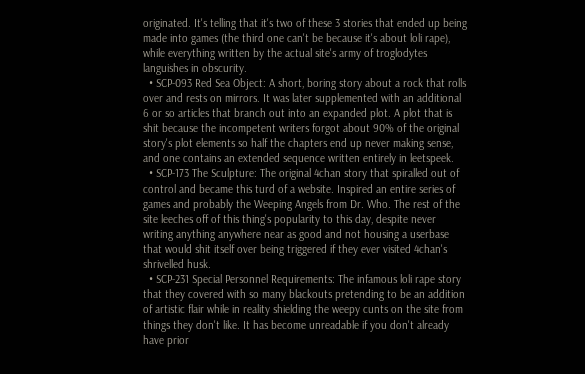originated. It's telling that it's two of these 3 stories that ended up being made into games (the third one can't be because it's about loli rape), while everything written by the actual site's army of troglodytes languishes in obscurity.
  • SCP-093 Red Sea Object: A short, boring story about a rock that rolls over and rests on mirrors. It was later supplemented with an additional 6 or so articles that branch out into an expanded plot. A plot that is shit because the incompetent writers forgot about 90% of the original story's plot elements so half the chapters end up never making sense, and one contains an extended sequence written entirely in leetspeek.
  • SCP-173 The Sculpture: The original 4chan story that spiralled out of control and became this turd of a website. Inspired an entire series of games and probably the Weeping Angels from Dr. Who. The rest of the site leeches off of this thing's popularity to this day, despite never writing anything anywhere near as good and not housing a userbase that would shit itself over being triggered if they ever visited 4chan's shrivelled husk.
  • SCP-231 Special Personnel Requirements: The infamous loli rape story that they covered with so many blackouts pretending to be an addition of artistic flair while in reality shielding the weepy cunts on the site from things they don't like. It has become unreadable if you don't already have prior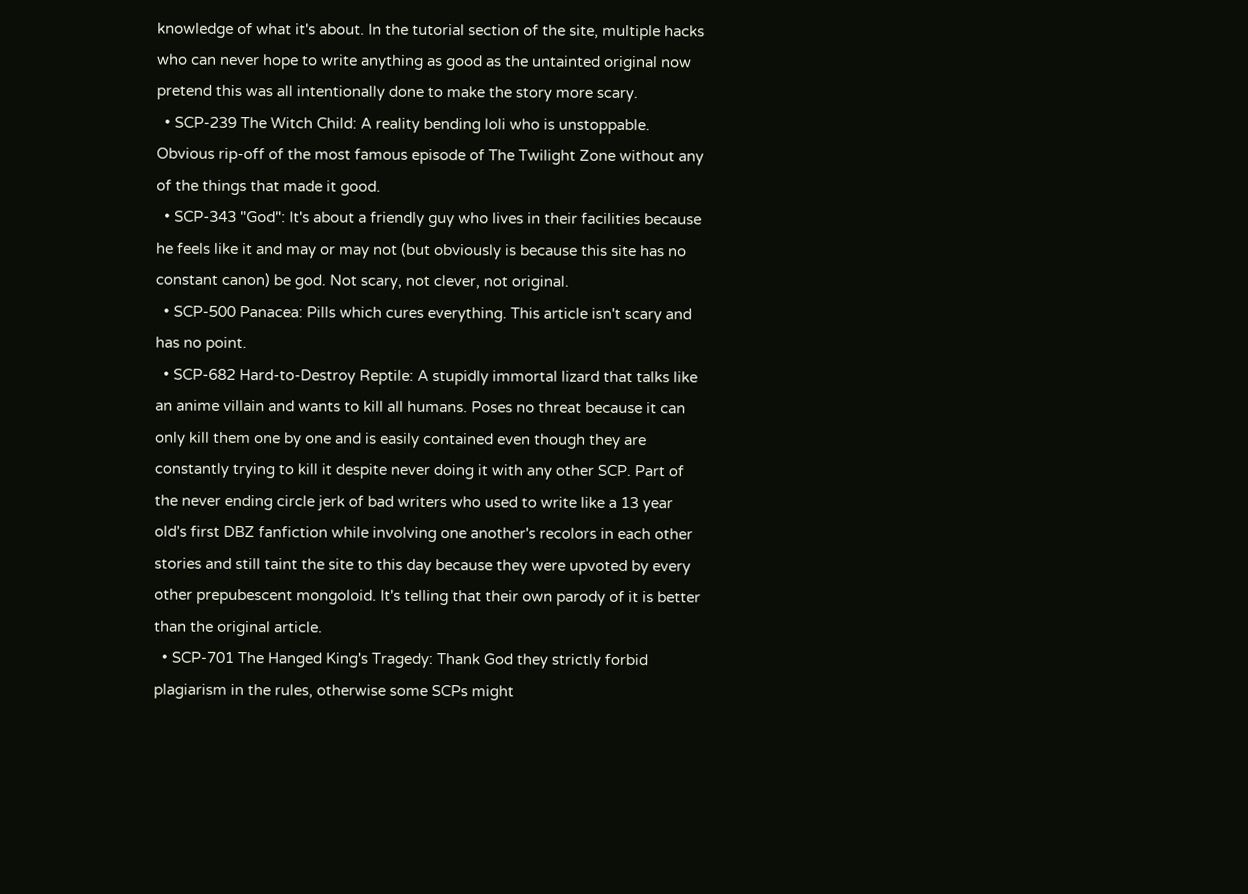knowledge of what it's about. In the tutorial section of the site, multiple hacks who can never hope to write anything as good as the untainted original now pretend this was all intentionally done to make the story more scary.
  • SCP-239 The Witch Child: A reality bending loli who is unstoppable. Obvious rip-off of the most famous episode of The Twilight Zone without any of the things that made it good.
  • SCP-343 "God": It's about a friendly guy who lives in their facilities because he feels like it and may or may not (but obviously is because this site has no constant canon) be god. Not scary, not clever, not original.
  • SCP-500 Panacea: Pills which cures everything. This article isn't scary and has no point.
  • SCP-682 Hard-to-Destroy Reptile: A stupidly immortal lizard that talks like an anime villain and wants to kill all humans. Poses no threat because it can only kill them one by one and is easily contained even though they are constantly trying to kill it despite never doing it with any other SCP. Part of the never ending circle jerk of bad writers who used to write like a 13 year old's first DBZ fanfiction while involving one another's recolors in each other stories and still taint the site to this day because they were upvoted by every other prepubescent mongoloid. It's telling that their own parody of it is better than the original article.
  • SCP-701 The Hanged King's Tragedy: Thank God they strictly forbid plagiarism in the rules, otherwise some SCPs might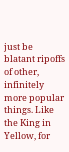just be blatant ripoffs of other, infinitely more popular things. Like the King in Yellow, for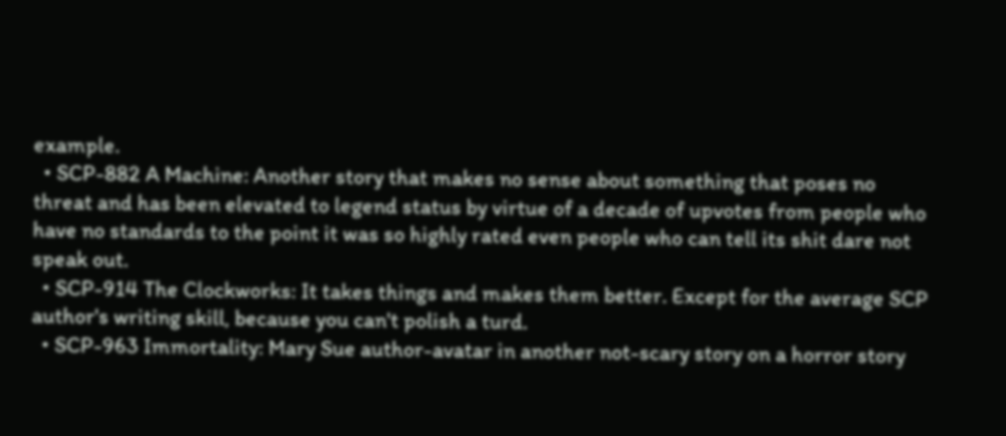example.
  • SCP-882 A Machine: Another story that makes no sense about something that poses no threat and has been elevated to legend status by virtue of a decade of upvotes from people who have no standards to the point it was so highly rated even people who can tell its shit dare not speak out.
  • SCP-914 The Clockworks: It takes things and makes them better. Except for the average SCP author's writing skill, because you can't polish a turd.
  • SCP-963 Immortality: Mary Sue author-avatar in another not-scary story on a horror story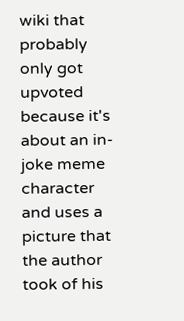wiki that probably only got upvoted because it's about an in-joke meme character and uses a picture that the author took of his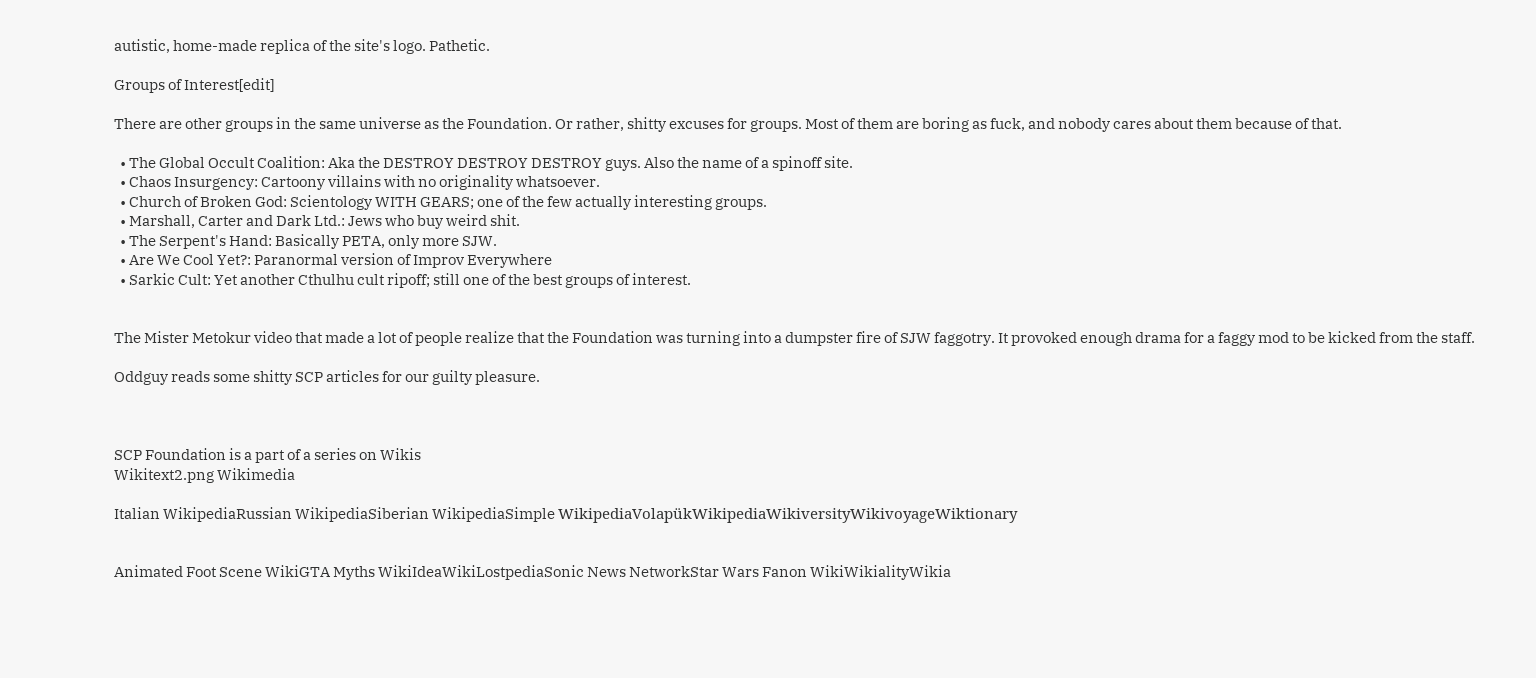autistic, home-made replica of the site's logo. Pathetic.

Groups of Interest[edit]

There are other groups in the same universe as the Foundation. Or rather, shitty excuses for groups. Most of them are boring as fuck, and nobody cares about them because of that.

  • The Global Occult Coalition: Aka the DESTROY DESTROY DESTROY guys. Also the name of a spinoff site.
  • Chaos Insurgency: Cartoony villains with no originality whatsoever.
  • Church of Broken God: Scientology WITH GEARS; one of the few actually interesting groups.
  • Marshall, Carter and Dark Ltd.: Jews who buy weird shit.
  • The Serpent's Hand: Basically PETA, only more SJW.
  • Are We Cool Yet?: Paranormal version of Improv Everywhere
  • Sarkic Cult: Yet another Cthulhu cult ripoff; still one of the best groups of interest.


The Mister Metokur video that made a lot of people realize that the Foundation was turning into a dumpster fire of SJW faggotry. It provoked enough drama for a faggy mod to be kicked from the staff.

Oddguy reads some shitty SCP articles for our guilty pleasure.



SCP Foundation is a part of a series on Wikis
Wikitext2.png Wikimedia

Italian WikipediaRussian WikipediaSiberian WikipediaSimple WikipediaVolapükWikipediaWikiversityWikivoyageWiktionary


Animated Foot Scene WikiGTA Myths WikiIdeaWikiLostpediaSonic News NetworkStar Wars Fanon WikiWikialityWikia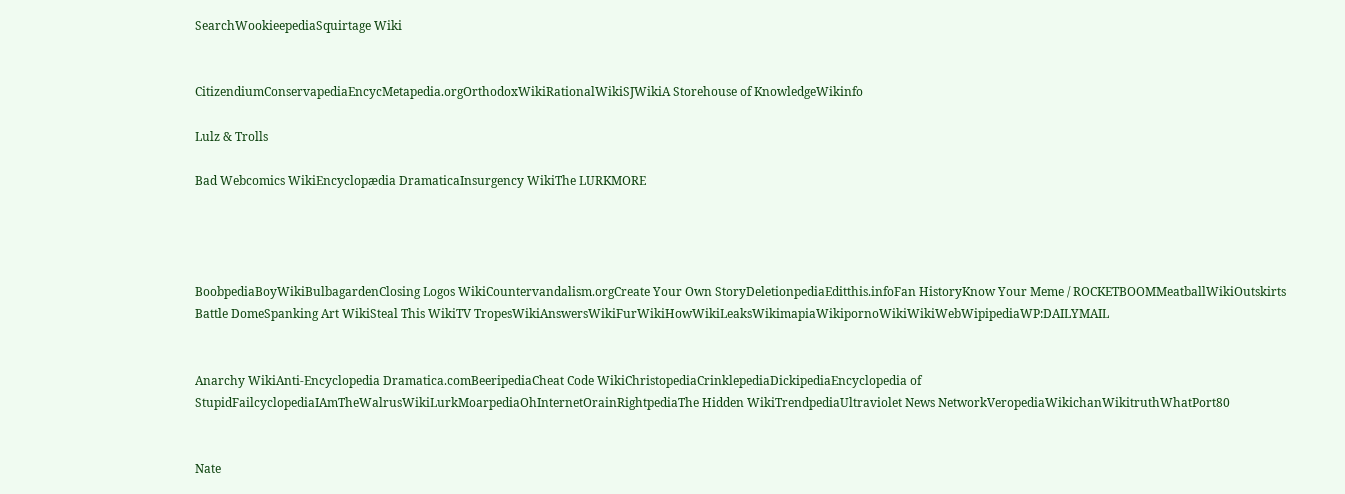SearchWookieepediaSquirtage Wiki


CitizendiumConservapediaEncycMetapedia.orgOrthodoxWikiRationalWikiSJWikiA Storehouse of KnowledgeWikinfo

Lulz & Trolls

Bad Webcomics WikiEncyclopædia DramaticaInsurgency WikiThe LURKMORE




BoobpediaBoyWikiBulbagardenClosing Logos WikiCountervandalism.orgCreate Your Own StoryDeletionpediaEditthis.infoFan HistoryKnow Your Meme / ROCKETBOOMMeatballWikiOutskirts Battle DomeSpanking Art WikiSteal This WikiTV TropesWikiAnswersWikiFurWikiHowWikiLeaksWikimapiaWikipornoWikiWikiWebWipipediaWP:DAILYMAIL


Anarchy WikiAnti-Encyclopedia Dramatica.comBeeripediaCheat Code WikiChristopediaCrinklepediaDickipediaEncyclopedia of StupidFailcyclopediaIAmTheWalrusWikiLurkMoarpediaOhInternetOrainRightpediaThe Hidden WikiTrendpediaUltraviolet News NetworkVeropediaWikichanWikitruthWhatPort80


Nate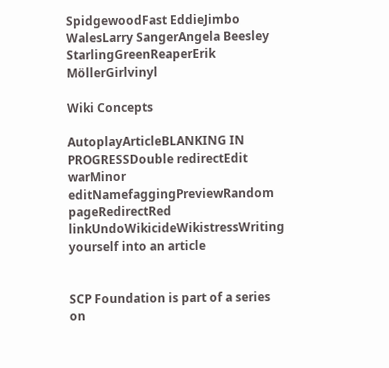SpidgewoodFast EddieJimbo WalesLarry SangerAngela Beesley StarlingGreenReaperErik MöllerGirlvinyl

Wiki Concepts

AutoplayArticleBLANKING IN PROGRESSDouble redirectEdit warMinor editNamefaggingPreviewRandom pageRedirectRed linkUndoWikicideWikistressWriting yourself into an article


SCP Foundation is part of a series on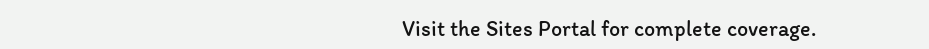Visit the Sites Portal for complete coverage.